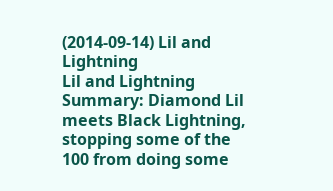(2014-09-14) Lil and Lightning
Lil and Lightning
Summary: Diamond Lil meets Black Lightning, stopping some of the 100 from doing some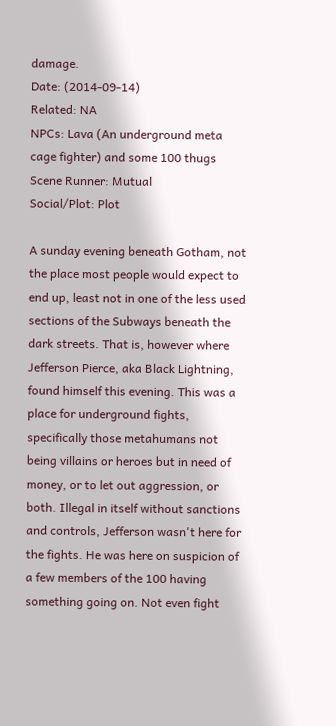damage.
Date: (2014-09-14)
Related: NA
NPCs: Lava (An underground meta cage fighter) and some 100 thugs
Scene Runner: Mutual
Social/Plot: Plot

A sunday evening beneath Gotham, not the place most people would expect to end up, least not in one of the less used sections of the Subways beneath the dark streets. That is, however where Jefferson Pierce, aka Black Lightning, found himself this evening. This was a place for underground fights, specifically those metahumans not being villains or heroes but in need of money, or to let out aggression, or both. Illegal in itself without sanctions and controls, Jefferson wasn't here for the fights. He was here on suspicion of a few members of the 100 having something going on. Not even fight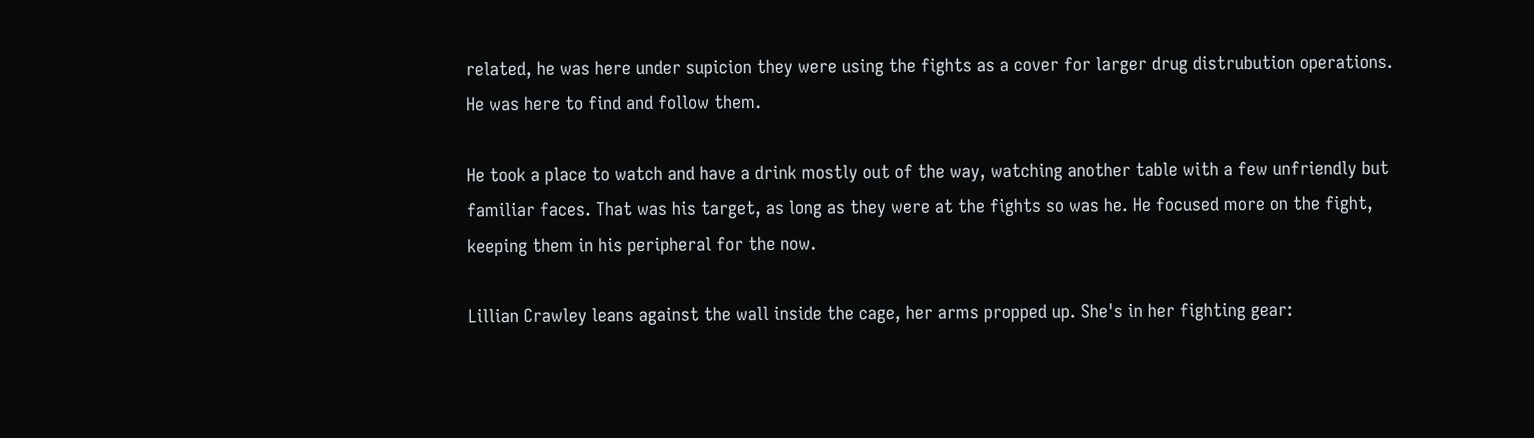related, he was here under supicion they were using the fights as a cover for larger drug distrubution operations. He was here to find and follow them.

He took a place to watch and have a drink mostly out of the way, watching another table with a few unfriendly but familiar faces. That was his target, as long as they were at the fights so was he. He focused more on the fight, keeping them in his peripheral for the now.

Lillian Crawley leans against the wall inside the cage, her arms propped up. She's in her fighting gear: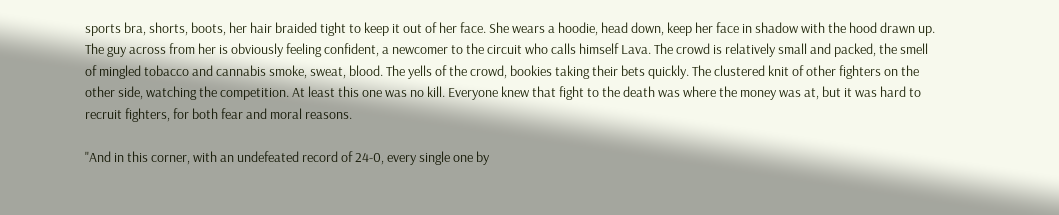sports bra, shorts, boots, her hair braided tight to keep it out of her face. She wears a hoodie, head down, keep her face in shadow with the hood drawn up. The guy across from her is obviously feeling confident, a newcomer to the circuit who calls himself Lava. The crowd is relatively small and packed, the smell of mingled tobacco and cannabis smoke, sweat, blood. The yells of the crowd, bookies taking their bets quickly. The clustered knit of other fighters on the other side, watching the competition. At least this one was no kill. Everyone knew that fight to the death was where the money was at, but it was hard to recruit fighters, for both fear and moral reasons.

"And in this corner, with an undefeated record of 24-0, every single one by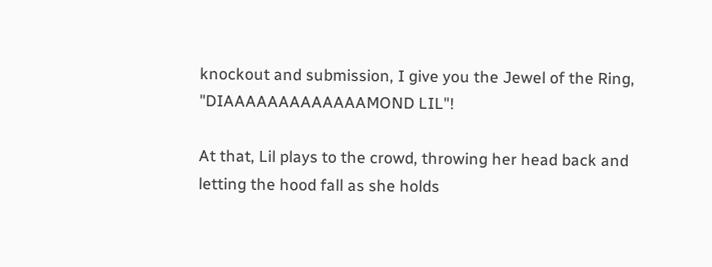knockout and submission, I give you the Jewel of the Ring, "DIAAAAAAAAAAAAAMOND LIL"!

At that, Lil plays to the crowd, throwing her head back and letting the hood fall as she holds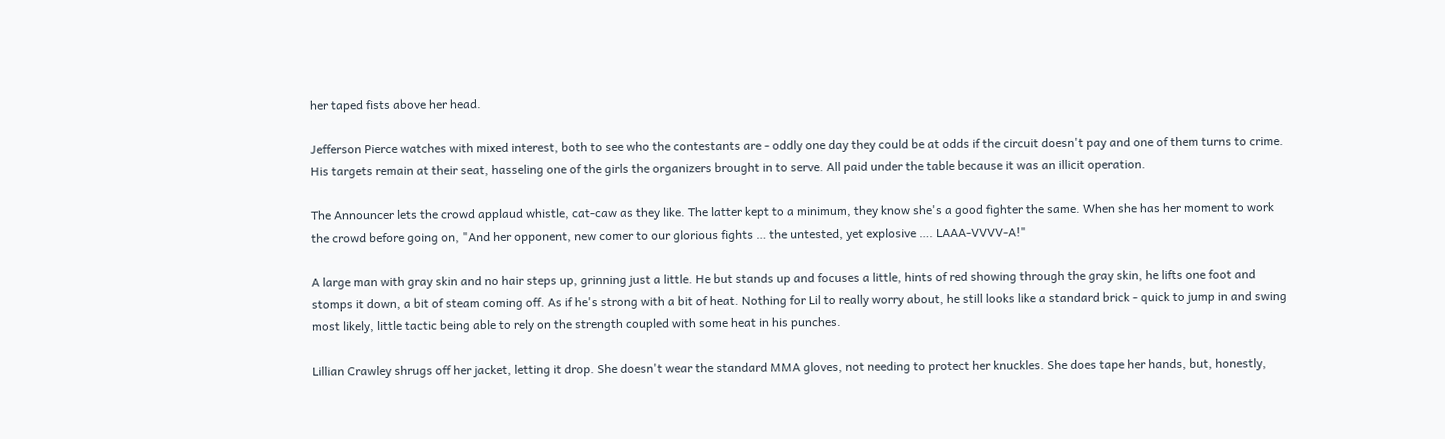her taped fists above her head.

Jefferson Pierce watches with mixed interest, both to see who the contestants are - oddly one day they could be at odds if the circuit doesn't pay and one of them turns to crime. His targets remain at their seat, hasseling one of the girls the organizers brought in to serve. All paid under the table because it was an illicit operation.

The Announcer lets the crowd applaud whistle, cat-caw as they like. The latter kept to a minimum, they know she's a good fighter the same. When she has her moment to work the crowd before going on, "And her opponent, new comer to our glorious fights … the untested, yet explosive …. LAAA-VVVV-A!"

A large man with gray skin and no hair steps up, grinning just a little. He but stands up and focuses a little, hints of red showing through the gray skin, he lifts one foot and stomps it down, a bit of steam coming off. As if he's strong with a bit of heat. Nothing for Lil to really worry about, he still looks like a standard brick - quick to jump in and swing most likely, little tactic being able to rely on the strength coupled with some heat in his punches.

Lillian Crawley shrugs off her jacket, letting it drop. She doesn't wear the standard MMA gloves, not needing to protect her knuckles. She does tape her hands, but, honestly,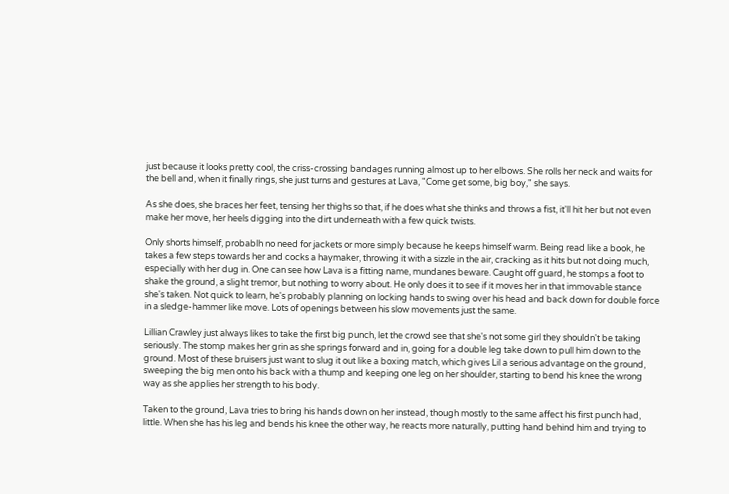just because it looks pretty cool, the criss-crossing bandages running almost up to her elbows. She rolls her neck and waits for the bell and, when it finally rings, she just turns and gestures at Lava, "Come get some, big boy," she says.

As she does, she braces her feet, tensing her thighs so that, if he does what she thinks and throws a fist, it'll hit her but not even make her move, her heels digging into the dirt underneath with a few quick twists.

Only shorts himself, probablh no need for jackets or more simply because he keeps himself warm. Being read like a book, he takes a few steps towards her and cocks a haymaker, throwing it with a sizzle in the air, cracking as it hits but not doing much, especially with her dug in. One can see how Lava is a fitting name, mundanes beware. Caught off guard, he stomps a foot to shake the ground, a slight tremor, but nothing to worry about. He only does it to see if it moves her in that immovable stance she's taken. Not quick to learn, he's probably planning on locking hands to swing over his head and back down for double force in a sledge-hammer like move. Lots of openings between his slow movements just the same.

Lillian Crawley just always likes to take the first big punch, let the crowd see that she's not some girl they shouldn't be taking seriously. The stomp makes her grin as she springs forward and in, going for a double leg take down to pull him down to the ground. Most of these bruisers just want to slug it out like a boxing match, which gives Lil a serious advantage on the ground, sweeping the big men onto his back with a thump and keeping one leg on her shoulder, starting to bend his knee the wrong way as she applies her strength to his body.

Taken to the ground, Lava tries to bring his hands down on her instead, though mostly to the same affect his first punch had, little. When she has his leg and bends his knee the other way, he reacts more naturally, putting hand behind him and trying to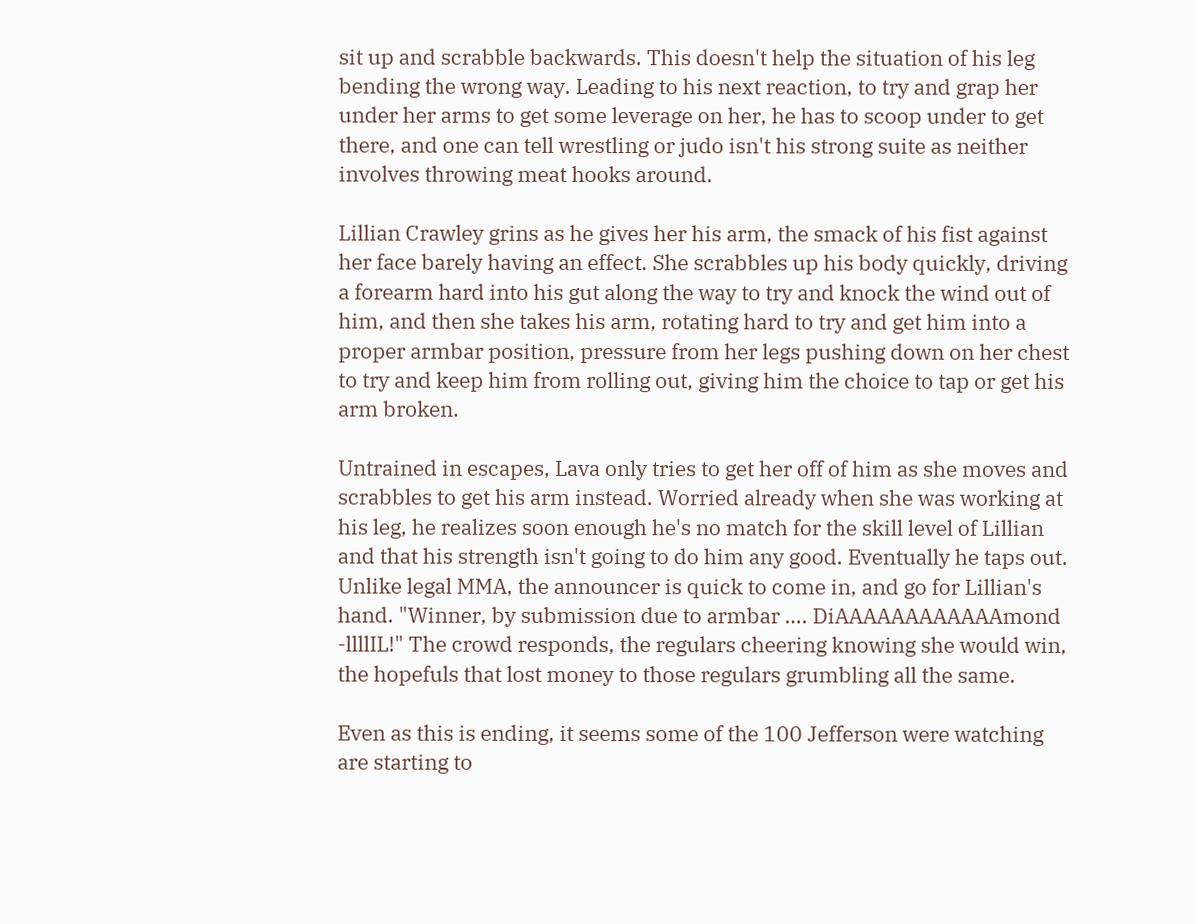sit up and scrabble backwards. This doesn't help the situation of his leg bending the wrong way. Leading to his next reaction, to try and grap her under her arms to get some leverage on her, he has to scoop under to get there, and one can tell wrestling or judo isn't his strong suite as neither involves throwing meat hooks around.

Lillian Crawley grins as he gives her his arm, the smack of his fist against her face barely having an effect. She scrabbles up his body quickly, driving a forearm hard into his gut along the way to try and knock the wind out of him, and then she takes his arm, rotating hard to try and get him into a proper armbar position, pressure from her legs pushing down on her chest to try and keep him from rolling out, giving him the choice to tap or get his arm broken.

Untrained in escapes, Lava only tries to get her off of him as she moves and scrabbles to get his arm instead. Worried already when she was working at his leg, he realizes soon enough he's no match for the skill level of Lillian and that his strength isn't going to do him any good. Eventually he taps out. Unlike legal MMA, the announcer is quick to come in, and go for Lillian's hand. "Winner, by submission due to armbar …. DiAAAAAAAAAAAAmond -llllIL!" The crowd responds, the regulars cheering knowing she would win, the hopefuls that lost money to those regulars grumbling all the same.

Even as this is ending, it seems some of the 100 Jefferson were watching are starting to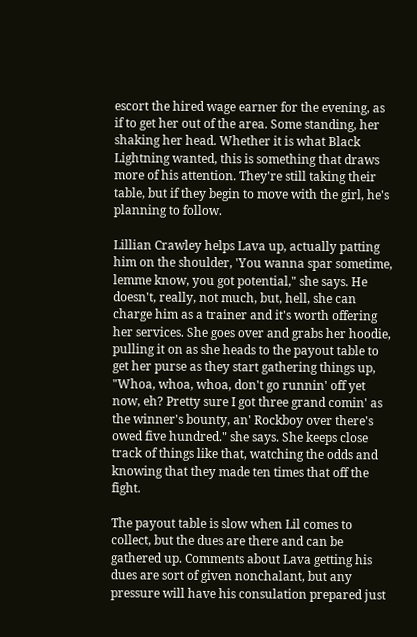escort the hired wage earner for the evening, as if to get her out of the area. Some standing, her shaking her head. Whether it is what Black Lightning wanted, this is something that draws more of his attention. They're still taking their table, but if they begin to move with the girl, he's planning to follow.

Lillian Crawley helps Lava up, actually patting him on the shoulder, 'You wanna spar sometime, lemme know, you got potential," she says. He doesn't, really, not much, but, hell, she can charge him as a trainer and it's worth offering her services. She goes over and grabs her hoodie, pulling it on as she heads to the payout table to get her purse as they start gathering things up, "Whoa, whoa, whoa, don't go runnin' off yet now, eh? Pretty sure I got three grand comin' as the winner's bounty, an' Rockboy over there's owed five hundred." she says. She keeps close track of things like that, watching the odds and knowing that they made ten times that off the fight.

The payout table is slow when Lil comes to collect, but the dues are there and can be gathered up. Comments about Lava getting his dues are sort of given nonchalant, but any pressure will have his consulation prepared just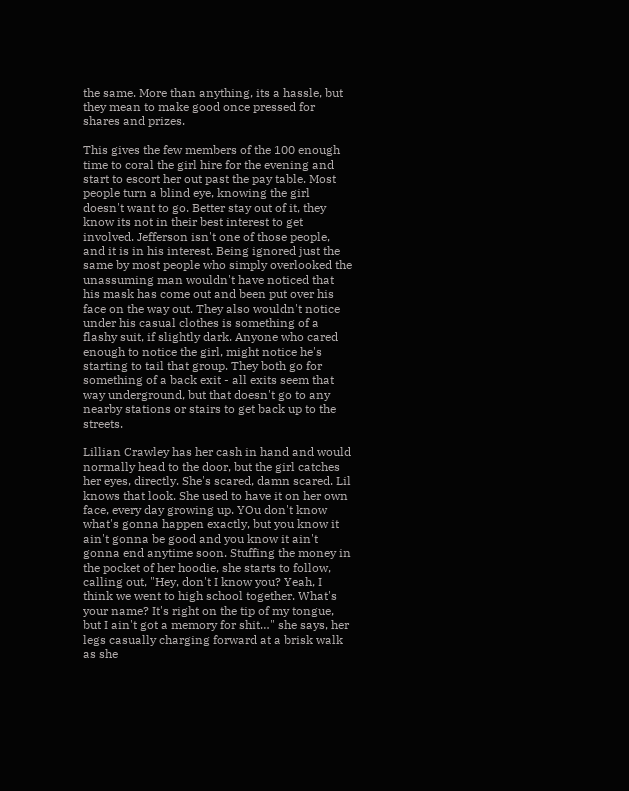the same. More than anything, its a hassle, but they mean to make good once pressed for shares and prizes.

This gives the few members of the 100 enough time to coral the girl hire for the evening and start to escort her out past the pay table. Most people turn a blind eye, knowing the girl doesn't want to go. Better stay out of it, they know its not in their best interest to get involved. Jefferson isn't one of those people, and it is in his interest. Being ignored just the same by most people who simply overlooked the unassuming man wouldn't have noticed that his mask has come out and been put over his face on the way out. They also wouldn't notice under his casual clothes is something of a flashy suit, if slightly dark. Anyone who cared enough to notice the girl, might notice he's starting to tail that group. They both go for something of a back exit - all exits seem that way underground, but that doesn't go to any nearby stations or stairs to get back up to the streets.

Lillian Crawley has her cash in hand and would normally head to the door, but the girl catches her eyes, directly. She's scared, damn scared. Lil knows that look. She used to have it on her own face, every day growing up. YOu don't know what's gonna happen exactly, but you know it ain't gonna be good and you know it ain't gonna end anytime soon. Stuffing the money in the pocket of her hoodie, she starts to follow, calling out, "Hey, don't I know you? Yeah, I think we went to high school together. What's your name? It's right on the tip of my tongue, but I ain't got a memory for shit…" she says, her legs casually charging forward at a brisk walk as she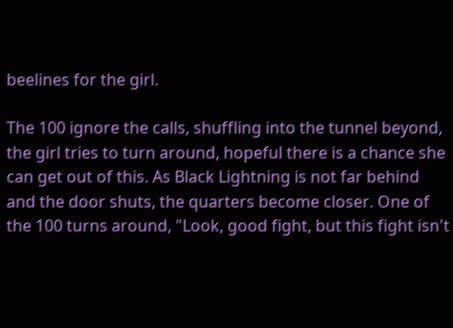beelines for the girl.

The 100 ignore the calls, shuffling into the tunnel beyond, the girl tries to turn around, hopeful there is a chance she can get out of this. As Black Lightning is not far behind and the door shuts, the quarters become closer. One of the 100 turns around, "Look, good fight, but this fight isn't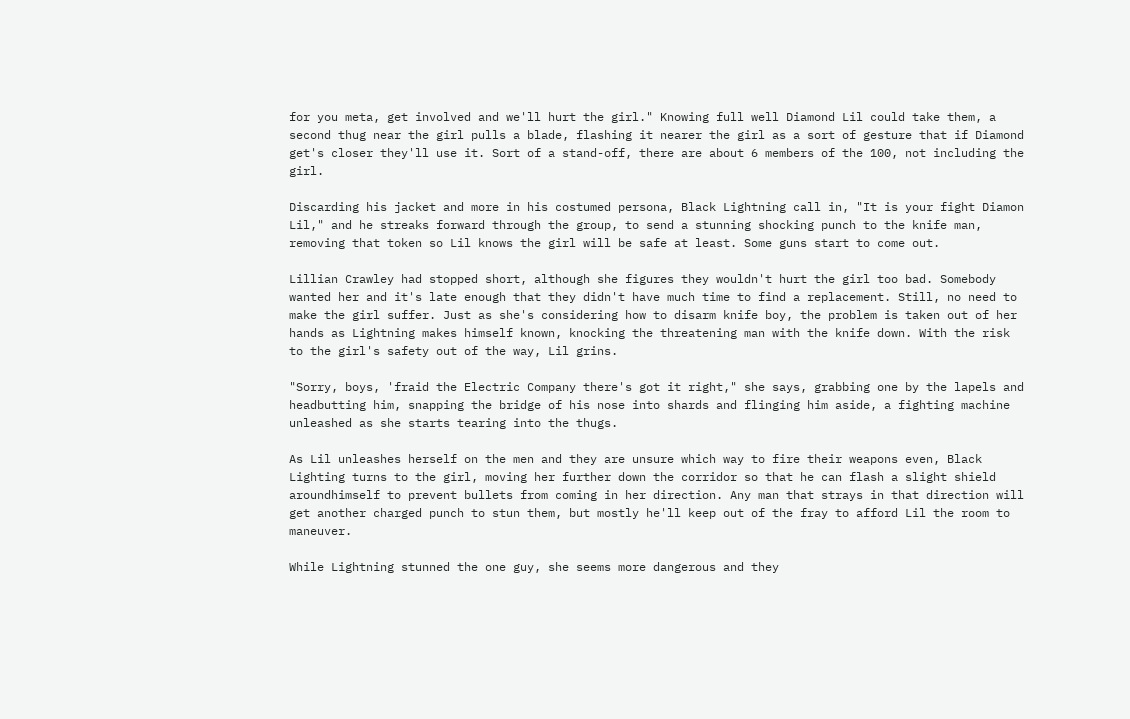for you meta, get involved and we'll hurt the girl." Knowing full well Diamond Lil could take them, a second thug near the girl pulls a blade, flashing it nearer the girl as a sort of gesture that if Diamond get's closer they'll use it. Sort of a stand-off, there are about 6 members of the 100, not including the girl.

Discarding his jacket and more in his costumed persona, Black Lightning call in, "It is your fight Diamon Lil," and he streaks forward through the group, to send a stunning shocking punch to the knife man, removing that token so Lil knows the girl will be safe at least. Some guns start to come out.

Lillian Crawley had stopped short, although she figures they wouldn't hurt the girl too bad. Somebody wanted her and it's late enough that they didn't have much time to find a replacement. Still, no need to make the girl suffer. Just as she's considering how to disarm knife boy, the problem is taken out of her hands as Lightning makes himself known, knocking the threatening man with the knife down. With the risk to the girl's safety out of the way, Lil grins.

"Sorry, boys, 'fraid the Electric Company there's got it right," she says, grabbing one by the lapels and headbutting him, snapping the bridge of his nose into shards and flinging him aside, a fighting machine unleashed as she starts tearing into the thugs.

As Lil unleashes herself on the men and they are unsure which way to fire their weapons even, Black Lighting turns to the girl, moving her further down the corridor so that he can flash a slight shield aroundhimself to prevent bullets from coming in her direction. Any man that strays in that direction will get another charged punch to stun them, but mostly he'll keep out of the fray to afford Lil the room to maneuver.

While Lightning stunned the one guy, she seems more dangerous and they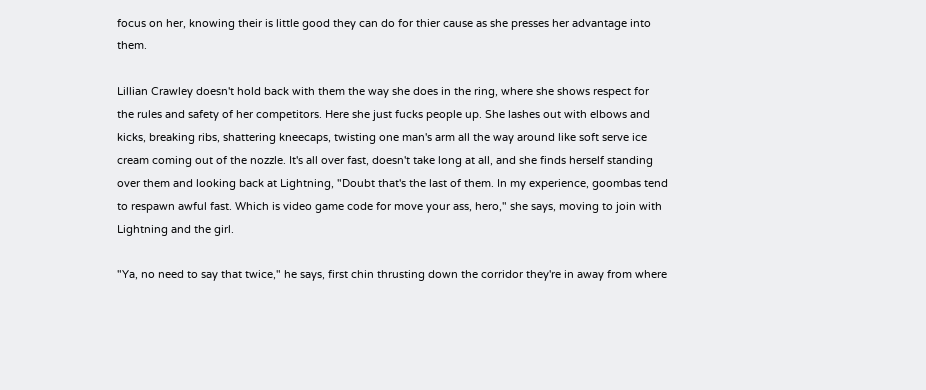focus on her, knowing their is little good they can do for thier cause as she presses her advantage into them.

Lillian Crawley doesn't hold back with them the way she does in the ring, where she shows respect for the rules and safety of her competitors. Here she just fucks people up. She lashes out with elbows and kicks, breaking ribs, shattering kneecaps, twisting one man's arm all the way around like soft serve ice cream coming out of the nozzle. It's all over fast, doesn't take long at all, and she finds herself standing over them and looking back at Lightning, "Doubt that's the last of them. In my experience, goombas tend to respawn awful fast. Which is video game code for move your ass, hero," she says, moving to join with Lightning and the girl.

"Ya, no need to say that twice," he says, first chin thrusting down the corridor they're in away from where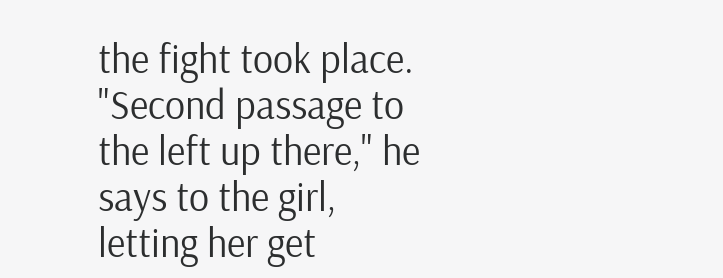the fight took place. "Second passage to the left up there," he says to the girl, letting her get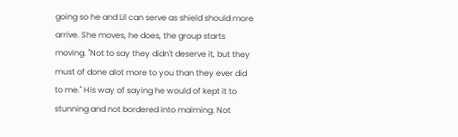going so he and Lil can serve as shield should more arrive. She moves, he does, the group starts moving. "Not to say they didn't deserve it, but they must of done alot more to you than they ever did to me." His way of saying he would of kept it to stunning and not bordered into maiming. Not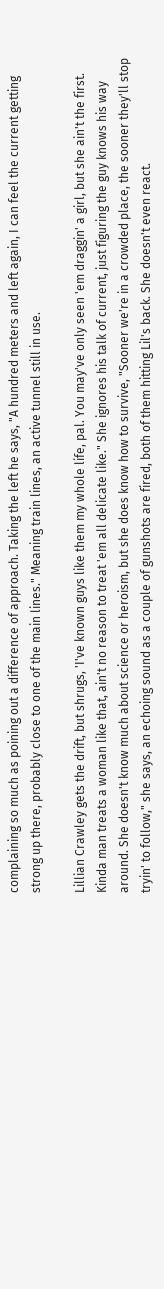complaining so much as poining out a difference of approach. Taking the left he says, "A hundred meters and left again, I can feel the current getting strong up there, probably close to one of the main lines." Meaning train lines, an active tunnel still in use.

Lillian Crawley gets the drift, but shrugs, 'I've known guys like them my whole life, pal. You may've only seen 'em draggin' a girl, but she ain't the first. Kinda man treats a woman like that, ain't no reason to treat 'em all delicate like." She ignores his talk of current, just figuring the guy knows his way around. She doesn't know much about science or heroism, but she does know how to survive, "Sooner we're in a crowded place, the sooner they'll stop tryin' to follow," she says, an echoing sound as a couple of gunshots are fired, both of them hitting Lil's back. She doesn't even react.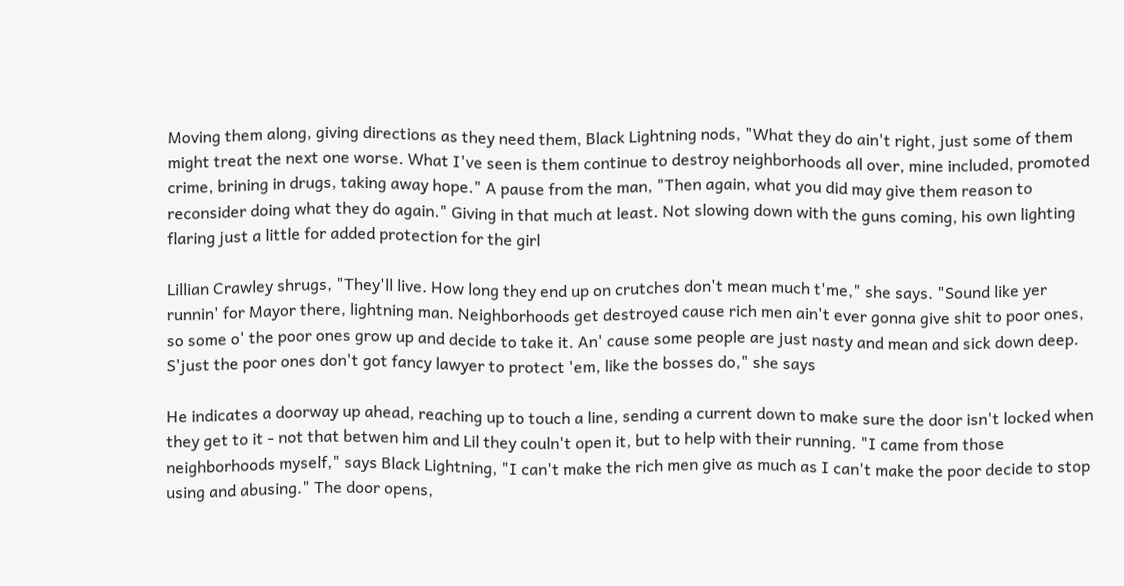Moving them along, giving directions as they need them, Black Lightning nods, "What they do ain't right, just some of them might treat the next one worse. What I've seen is them continue to destroy neighborhoods all over, mine included, promoted crime, brining in drugs, taking away hope." A pause from the man, "Then again, what you did may give them reason to reconsider doing what they do again." Giving in that much at least. Not slowing down with the guns coming, his own lighting flaring just a little for added protection for the girl

Lillian Crawley shrugs, "They'll live. How long they end up on crutches don't mean much t'me," she says. "Sound like yer runnin' for Mayor there, lightning man. Neighborhoods get destroyed cause rich men ain't ever gonna give shit to poor ones, so some o' the poor ones grow up and decide to take it. An' cause some people are just nasty and mean and sick down deep. S'just the poor ones don't got fancy lawyer to protect 'em, like the bosses do," she says

He indicates a doorway up ahead, reaching up to touch a line, sending a current down to make sure the door isn't locked when they get to it - not that betwen him and Lil they couln't open it, but to help with their running. "I came from those neighborhoods myself," says Black Lightning, "I can't make the rich men give as much as I can't make the poor decide to stop using and abusing." The door opens,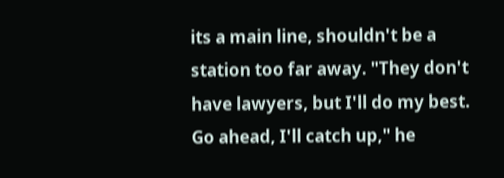its a main line, shouldn't be a station too far away. "They don't have lawyers, but I'll do my best. Go ahead, I'll catch up," he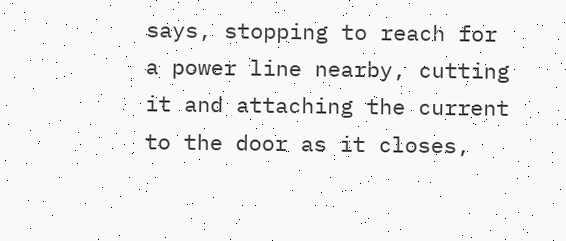says, stopping to reach for a power line nearby, cutting it and attaching the current to the door as it closes,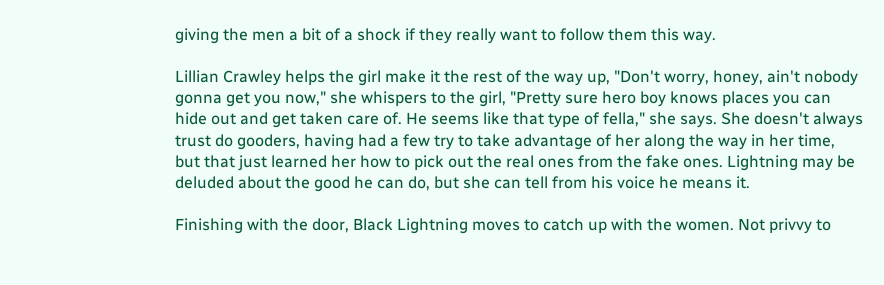giving the men a bit of a shock if they really want to follow them this way.

Lillian Crawley helps the girl make it the rest of the way up, "Don't worry, honey, ain't nobody gonna get you now," she whispers to the girl, "Pretty sure hero boy knows places you can hide out and get taken care of. He seems like that type of fella," she says. She doesn't always trust do gooders, having had a few try to take advantage of her along the way in her time, but that just learned her how to pick out the real ones from the fake ones. Lightning may be deluded about the good he can do, but she can tell from his voice he means it.

Finishing with the door, Black Lightning moves to catch up with the women. Not privvy to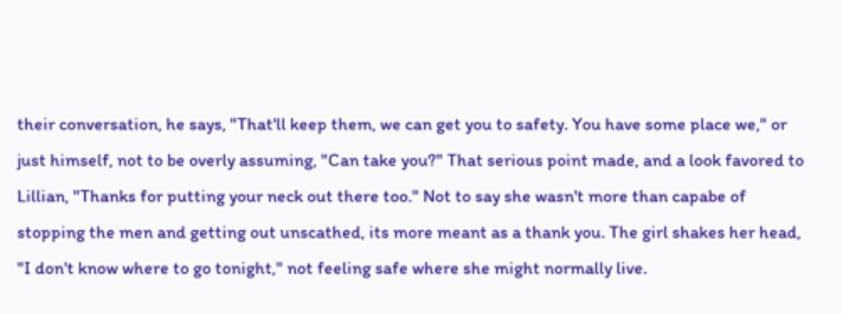their conversation, he says, "That'll keep them, we can get you to safety. You have some place we," or just himself, not to be overly assuming, "Can take you?" That serious point made, and a look favored to Lillian, "Thanks for putting your neck out there too." Not to say she wasn't more than capabe of stopping the men and getting out unscathed, its more meant as a thank you. The girl shakes her head, "I don't know where to go tonight," not feeling safe where she might normally live.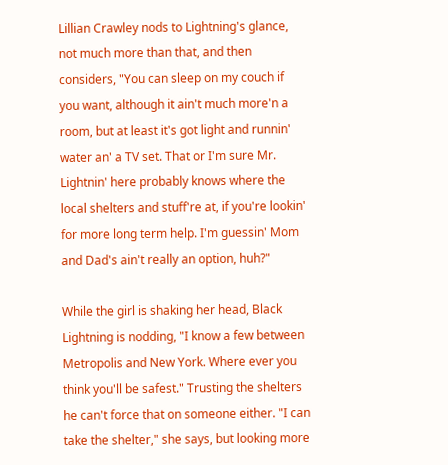Lillian Crawley nods to Lightning's glance, not much more than that, and then considers, "You can sleep on my couch if you want, although it ain't much more'n a room, but at least it's got light and runnin' water an' a TV set. That or I'm sure Mr. Lightnin' here probably knows where the local shelters and stuff're at, if you're lookin' for more long term help. I'm guessin' Mom and Dad's ain't really an option, huh?"

While the girl is shaking her head, Black Lightning is nodding, "I know a few between Metropolis and New York. Where ever you think you'll be safest." Trusting the shelters he can't force that on someone either. "I can take the shelter," she says, but looking more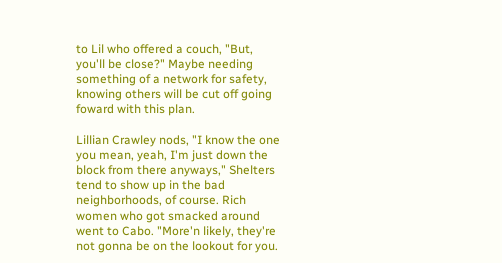to Lil who offered a couch, "But, you'll be close?" Maybe needing something of a network for safety, knowing others will be cut off going foward with this plan.

Lillian Crawley nods, "I know the one you mean, yeah, I'm just down the block from there anyways," Shelters tend to show up in the bad neighborhoods, of course. Rich women who got smacked around went to Cabo. "More'n likely, they're not gonna be on the lookout for you.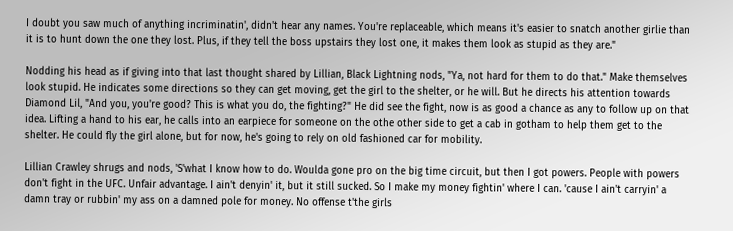I doubt you saw much of anything incriminatin', didn't hear any names. You're replaceable, which means it's easier to snatch another girlie than it is to hunt down the one they lost. Plus, if they tell the boss upstairs they lost one, it makes them look as stupid as they are."

Nodding his head as if giving into that last thought shared by Lillian, Black Lightning nods, "Ya, not hard for them to do that." Make themselves look stupid. He indicates some directions so they can get moving, get the girl to the shelter, or he will. But he directs his attention towards Diamond Lil, "And you, you're good? This is what you do, the fighting?" He did see the fight, now is as good a chance as any to follow up on that idea. Lifting a hand to his ear, he calls into an earpiece for someone on the othe other side to get a cab in gotham to help them get to the shelter. He could fly the girl alone, but for now, he's going to rely on old fashioned car for mobility.

Lillian Crawley shrugs and nods, 'S'what I know how to do. Woulda gone pro on the big time circuit, but then I got powers. People with powers don't fight in the UFC. Unfair advantage. I ain't denyin' it, but it still sucked. So I make my money fightin' where I can. 'cause I ain't carryin' a damn tray or rubbin' my ass on a damned pole for money. No offense t'the girls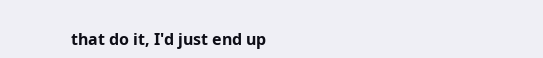that do it, I'd just end up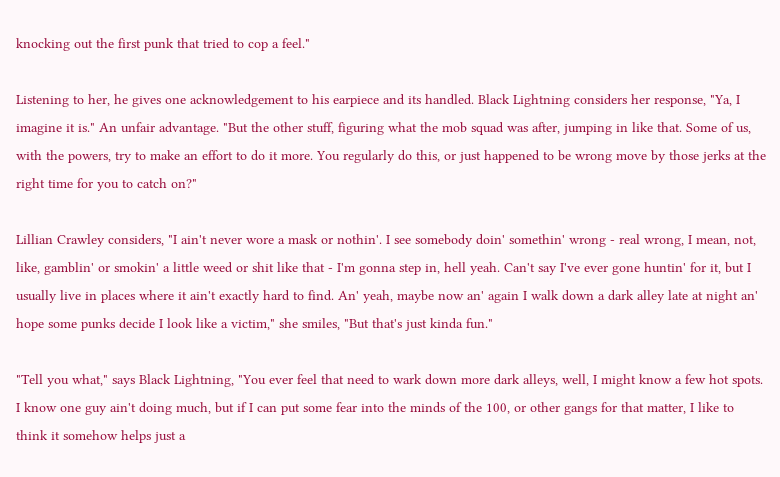knocking out the first punk that tried to cop a feel."

Listening to her, he gives one acknowledgement to his earpiece and its handled. Black Lightning considers her response, "Ya, I imagine it is." An unfair advantage. "But the other stuff, figuring what the mob squad was after, jumping in like that. Some of us, with the powers, try to make an effort to do it more. You regularly do this, or just happened to be wrong move by those jerks at the right time for you to catch on?"

Lillian Crawley considers, "I ain't never wore a mask or nothin'. I see somebody doin' somethin' wrong - real wrong, I mean, not, like, gamblin' or smokin' a little weed or shit like that - I'm gonna step in, hell yeah. Can't say I've ever gone huntin' for it, but I usually live in places where it ain't exactly hard to find. An' yeah, maybe now an' again I walk down a dark alley late at night an' hope some punks decide I look like a victim," she smiles, "But that's just kinda fun."

"Tell you what," says Black Lightning, "You ever feel that need to wark down more dark alleys, well, I might know a few hot spots. I know one guy ain't doing much, but if I can put some fear into the minds of the 100, or other gangs for that matter, I like to think it somehow helps just a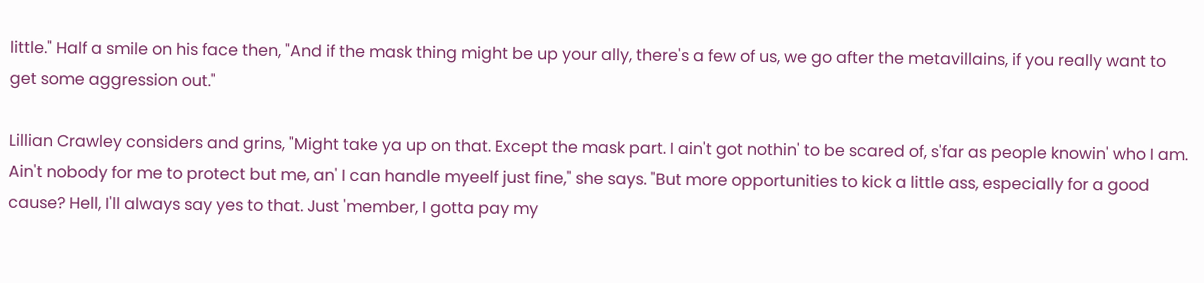little." Half a smile on his face then, "And if the mask thing might be up your ally, there's a few of us, we go after the metavillains, if you really want to get some aggression out."

Lillian Crawley considers and grins, "Might take ya up on that. Except the mask part. I ain't got nothin' to be scared of, s'far as people knowin' who I am. Ain't nobody for me to protect but me, an' I can handle myeelf just fine," she says. "But more opportunities to kick a little ass, especially for a good cause? Hell, I'll always say yes to that. Just 'member, I gotta pay my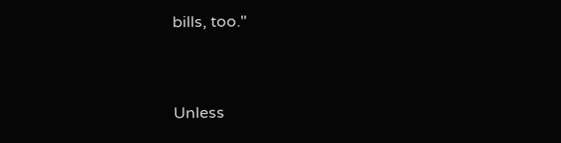bills, too."


Unless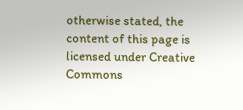otherwise stated, the content of this page is licensed under Creative Commons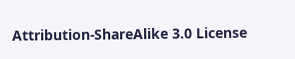Attribution-ShareAlike 3.0 License